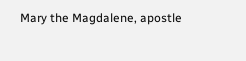Mary the Magdalene, apostle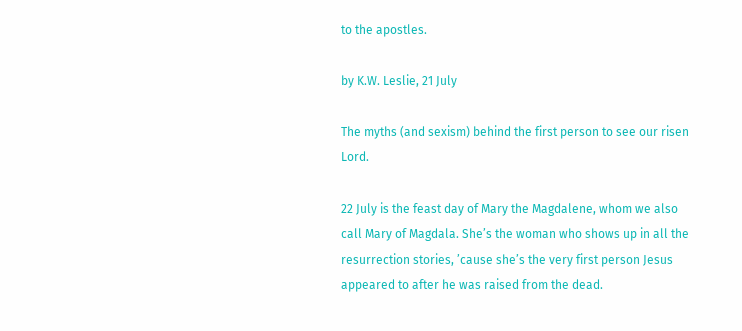to the apostles.

by K.W. Leslie, 21 July

The myths (and sexism) behind the first person to see our risen Lord.

22 July is the feast day of Mary the Magdalene, whom we also call Mary of Magdala. She’s the woman who shows up in all the resurrection stories, ’cause she’s the very first person Jesus appeared to after he was raised from the dead.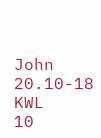John 20.10-18 KWL
10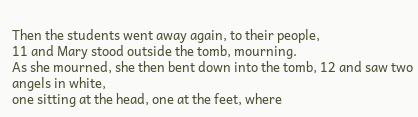Then the students went away again, to their people,
11 and Mary stood outside the tomb, mourning.
As she mourned, she then bent down into the tomb, 12 and saw two angels in white,
one sitting at the head, one at the feet, where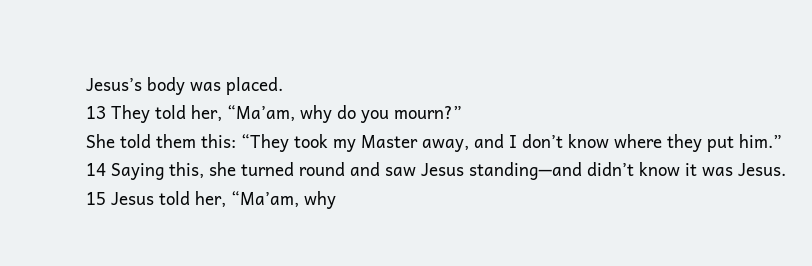Jesus’s body was placed.
13 They told her, “Ma’am, why do you mourn?”
She told them this: “They took my Master away, and I don’t know where they put him.”
14 Saying this, she turned round and saw Jesus standing—and didn’t know it was Jesus.
15 Jesus told her, “Ma’am, why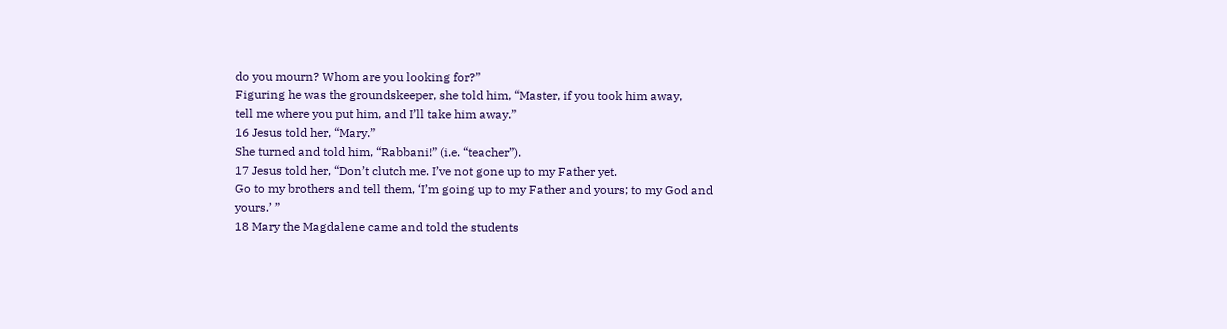do you mourn? Whom are you looking for?”
Figuring he was the groundskeeper, she told him, “Master, if you took him away,
tell me where you put him, and I’ll take him away.”
16 Jesus told her, “Mary.”
She turned and told him, “Rabbani!” (i.e. “teacher”).
17 Jesus told her, “Don’t clutch me. I’ve not gone up to my Father yet.
Go to my brothers and tell them, ‘I’m going up to my Father and yours; to my God and yours.’ ”
18 Mary the Magdalene came and told the students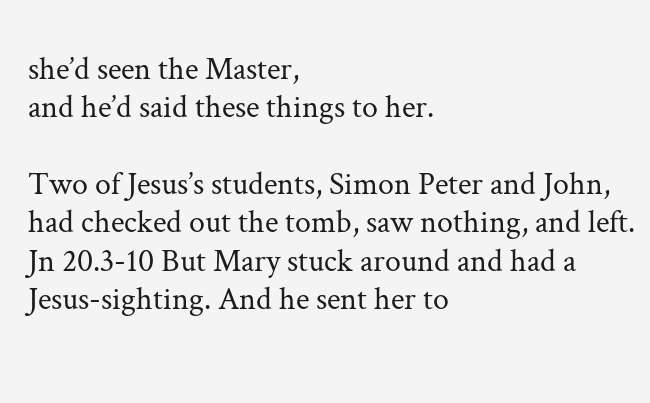she’d seen the Master,
and he’d said these things to her.

Two of Jesus’s students, Simon Peter and John, had checked out the tomb, saw nothing, and left. Jn 20.3-10 But Mary stuck around and had a Jesus-sighting. And he sent her to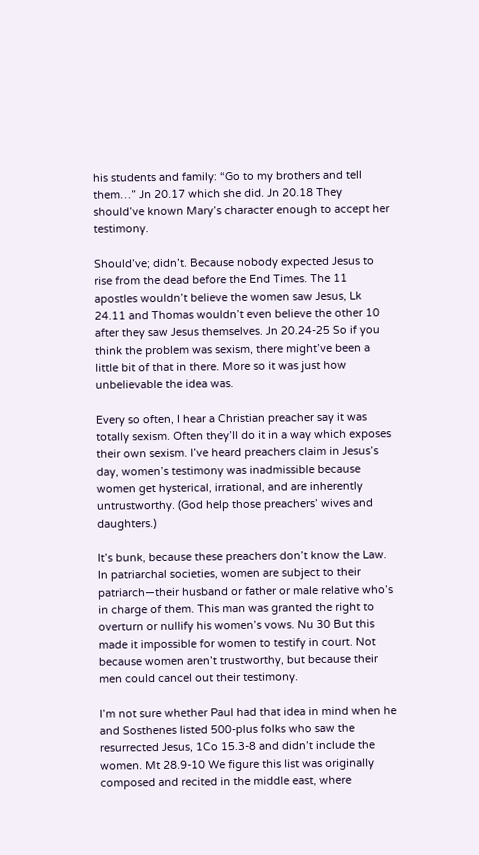his students and family: “Go to my brothers and tell them…” Jn 20.17 which she did. Jn 20.18 They should’ve known Mary’s character enough to accept her testimony.

Should’ve; didn’t. Because nobody expected Jesus to rise from the dead before the End Times. The 11 apostles wouldn’t believe the women saw Jesus, Lk 24.11 and Thomas wouldn’t even believe the other 10 after they saw Jesus themselves. Jn 20.24-25 So if you think the problem was sexism, there might’ve been a little bit of that in there. More so it was just how unbelievable the idea was.

Every so often, I hear a Christian preacher say it was totally sexism. Often they’ll do it in a way which exposes their own sexism. I’ve heard preachers claim in Jesus’s day, women’s testimony was inadmissible because women get hysterical, irrational, and are inherently untrustworthy. (God help those preachers’ wives and daughters.)

It’s bunk, because these preachers don’t know the Law. In patriarchal societies, women are subject to their patriarch—their husband or father or male relative who’s in charge of them. This man was granted the right to overturn or nullify his women’s vows. Nu 30 But this made it impossible for women to testify in court. Not because women aren’t trustworthy, but because their men could cancel out their testimony.

I’m not sure whether Paul had that idea in mind when he and Sosthenes listed 500-plus folks who saw the resurrected Jesus, 1Co 15.3-8 and didn’t include the women. Mt 28.9-10 We figure this list was originally composed and recited in the middle east, where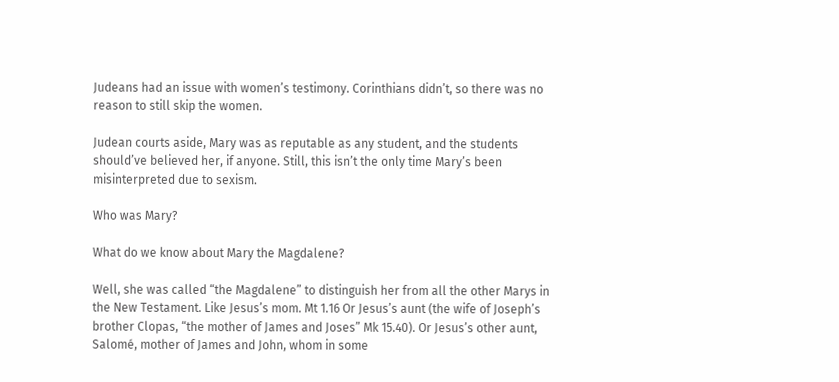Judeans had an issue with women’s testimony. Corinthians didn’t, so there was no reason to still skip the women.

Judean courts aside, Mary was as reputable as any student, and the students should’ve believed her, if anyone. Still, this isn’t the only time Mary’s been misinterpreted due to sexism.

Who was Mary?

What do we know about Mary the Magdalene?

Well, she was called “the Magdalene” to distinguish her from all the other Marys in the New Testament. Like Jesus’s mom. Mt 1.16 Or Jesus’s aunt (the wife of Joseph’s brother Clopas, “the mother of James and Joses” Mk 15.40). Or Jesus’s other aunt, Salomé, mother of James and John, whom in some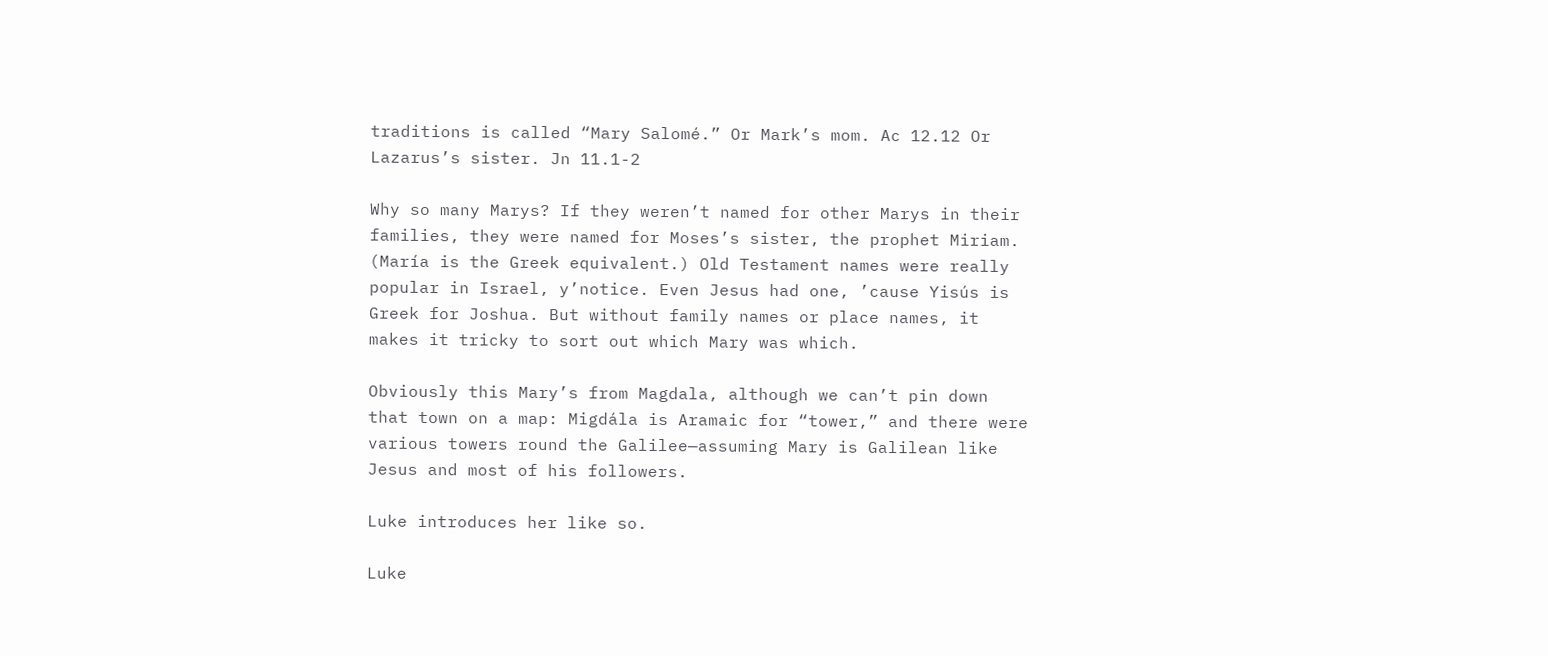traditions is called “Mary Salomé.” Or Mark’s mom. Ac 12.12 Or Lazarus’s sister. Jn 11.1-2

Why so many Marys? If they weren’t named for other Marys in their families, they were named for Moses’s sister, the prophet Miriam. (María is the Greek equivalent.) Old Testament names were really popular in Israel, y’notice. Even Jesus had one, ’cause Yisús is Greek for Joshua. But without family names or place names, it makes it tricky to sort out which Mary was which.

Obviously this Mary’s from Magdala, although we can’t pin down that town on a map: Migdála is Aramaic for “tower,” and there were various towers round the Galilee—assuming Mary is Galilean like Jesus and most of his followers.

Luke introduces her like so.

Luke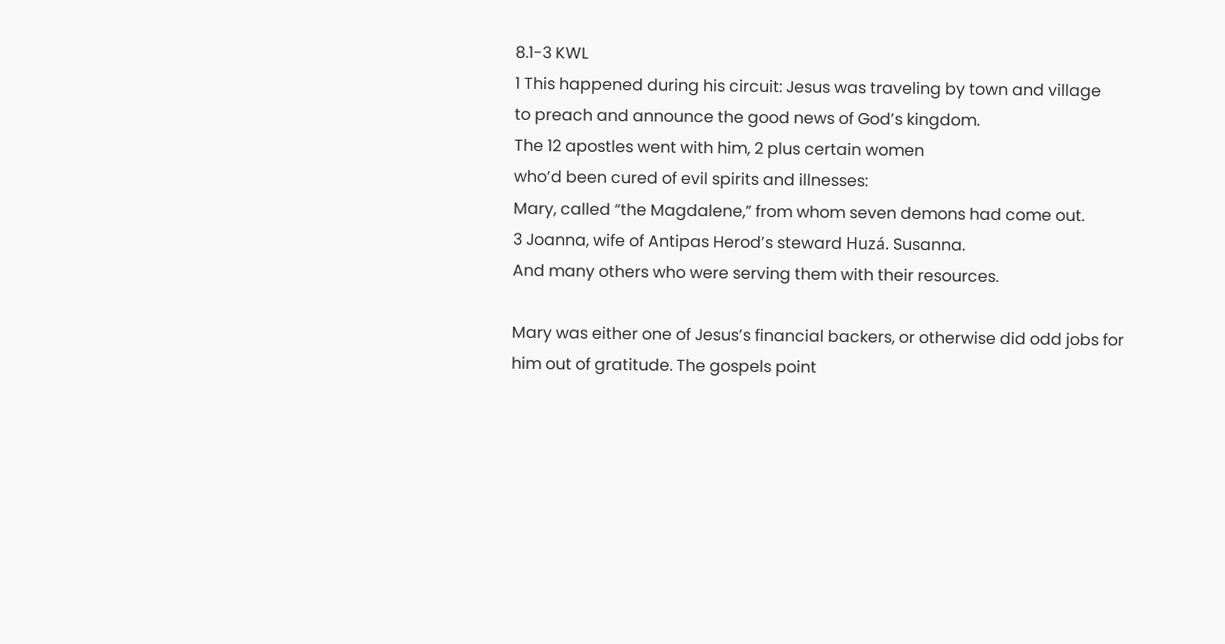8.1-3 KWL
1 This happened during his circuit: Jesus was traveling by town and village
to preach and announce the good news of God’s kingdom.
The 12 apostles went with him, 2 plus certain women
who’d been cured of evil spirits and illnesses:
Mary, called “the Magdalene,” from whom seven demons had come out.
3 Joanna, wife of Antipas Herod’s steward Huzá. Susanna.
And many others who were serving them with their resources.

Mary was either one of Jesus’s financial backers, or otherwise did odd jobs for him out of gratitude. The gospels point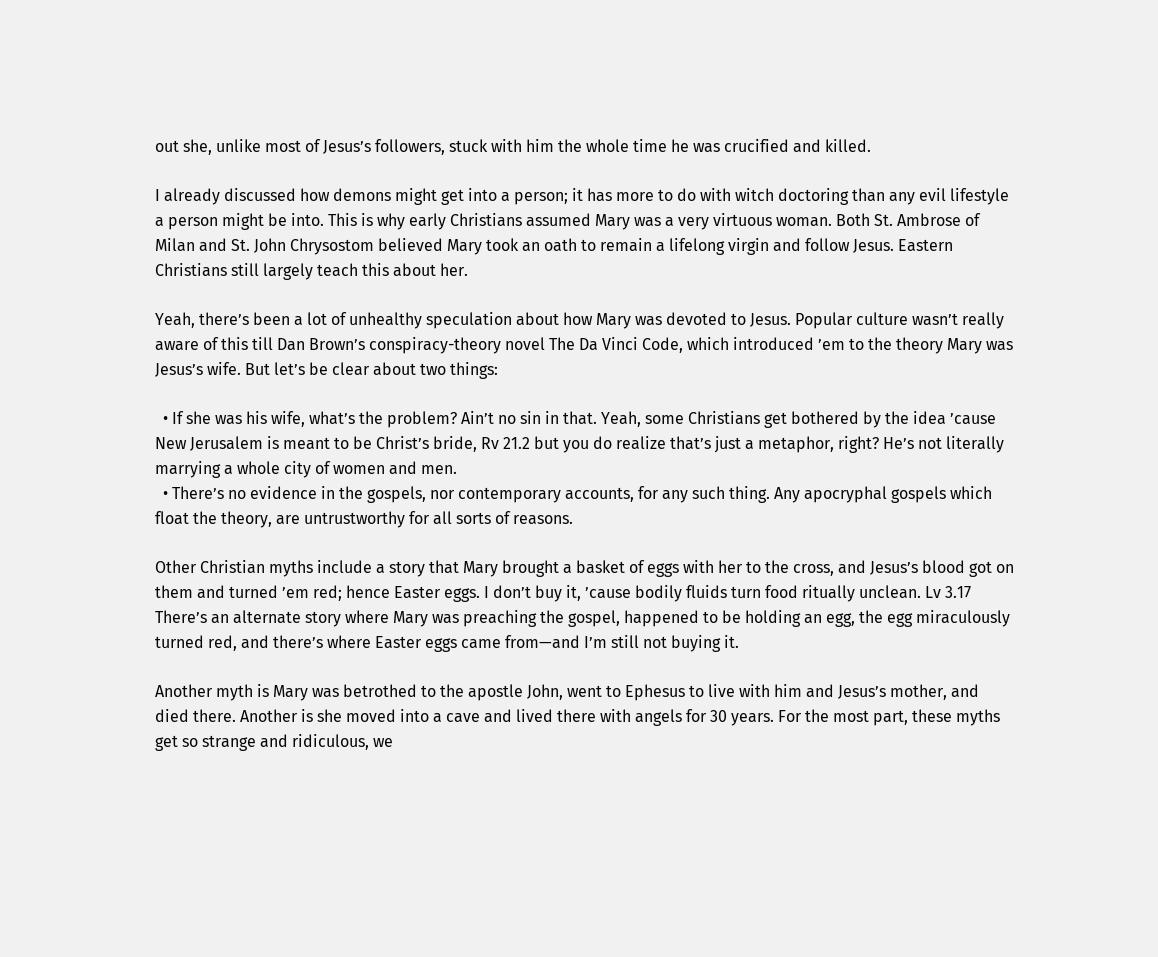out she, unlike most of Jesus’s followers, stuck with him the whole time he was crucified and killed.

I already discussed how demons might get into a person; it has more to do with witch doctoring than any evil lifestyle a person might be into. This is why early Christians assumed Mary was a very virtuous woman. Both St. Ambrose of Milan and St. John Chrysostom believed Mary took an oath to remain a lifelong virgin and follow Jesus. Eastern Christians still largely teach this about her.

Yeah, there’s been a lot of unhealthy speculation about how Mary was devoted to Jesus. Popular culture wasn’t really aware of this till Dan Brown’s conspiracy-theory novel The Da Vinci Code, which introduced ’em to the theory Mary was Jesus’s wife. But let’s be clear about two things:

  • If she was his wife, what’s the problem? Ain’t no sin in that. Yeah, some Christians get bothered by the idea ’cause New Jerusalem is meant to be Christ’s bride, Rv 21.2 but you do realize that’s just a metaphor, right? He’s not literally marrying a whole city of women and men.
  • There’s no evidence in the gospels, nor contemporary accounts, for any such thing. Any apocryphal gospels which float the theory, are untrustworthy for all sorts of reasons.

Other Christian myths include a story that Mary brought a basket of eggs with her to the cross, and Jesus’s blood got on them and turned ’em red; hence Easter eggs. I don’t buy it, ’cause bodily fluids turn food ritually unclean. Lv 3.17 There’s an alternate story where Mary was preaching the gospel, happened to be holding an egg, the egg miraculously turned red, and there’s where Easter eggs came from—and I’m still not buying it.

Another myth is Mary was betrothed to the apostle John, went to Ephesus to live with him and Jesus’s mother, and died there. Another is she moved into a cave and lived there with angels for 30 years. For the most part, these myths get so strange and ridiculous, we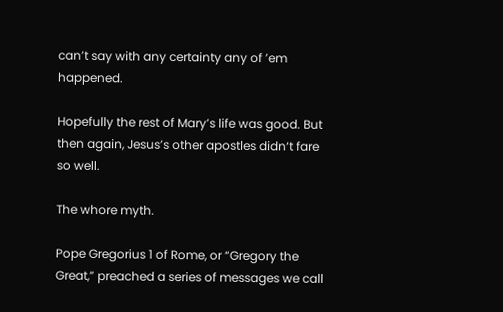can’t say with any certainty any of ’em happened.

Hopefully the rest of Mary’s life was good. But then again, Jesus’s other apostles didn‘t fare so well.

The whore myth.

Pope Gregorius 1 of Rome, or “Gregory the Great,” preached a series of messages we call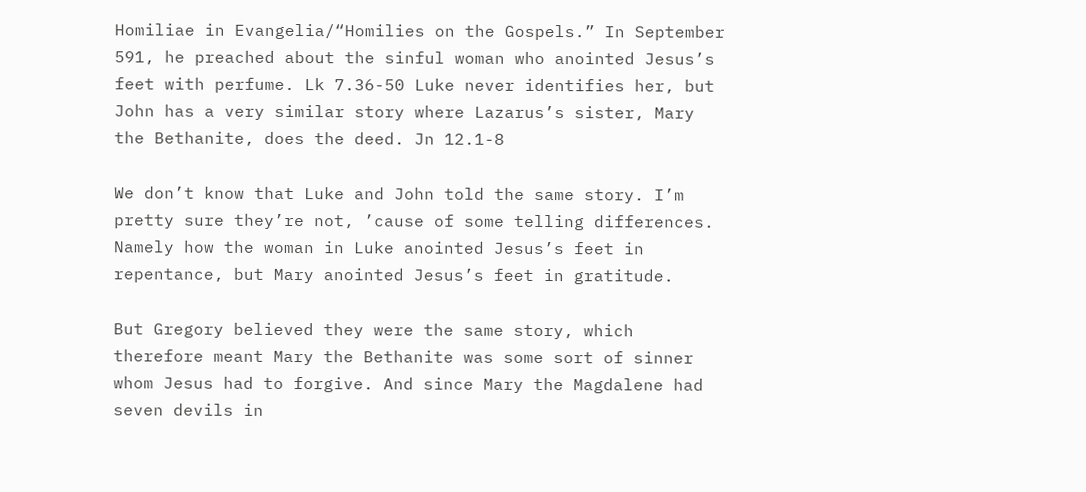Homiliae in Evangelia/“Homilies on the Gospels.” In September 591, he preached about the sinful woman who anointed Jesus’s feet with perfume. Lk 7.36-50 Luke never identifies her, but John has a very similar story where Lazarus’s sister, Mary the Bethanite, does the deed. Jn 12.1-8

We don’t know that Luke and John told the same story. I’m pretty sure they’re not, ’cause of some telling differences. Namely how the woman in Luke anointed Jesus’s feet in repentance, but Mary anointed Jesus’s feet in gratitude.

But Gregory believed they were the same story, which therefore meant Mary the Bethanite was some sort of sinner whom Jesus had to forgive. And since Mary the Magdalene had seven devils in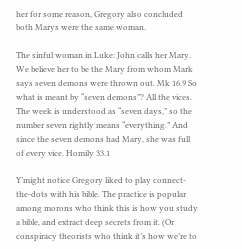her for some reason, Gregory also concluded both Marys were the same woman.

The sinful woman in Luke: John calls her Mary. We believe her to be the Mary from whom Mark says seven demons were thrown out. Mk 16.9 So what is meant by “seven demons”? All the vices. The week is understood as “seven days,” so the number seven rightly means “everything.” And since the seven demons had Mary, she was full of every vice. Homily 33.1

Y’might notice Gregory liked to play connect-the-dots with his bible. The practice is popular among morons who think this is how you study a bible, and extract deep secrets from it. (Or conspiracy theorists who think it’s how we’re to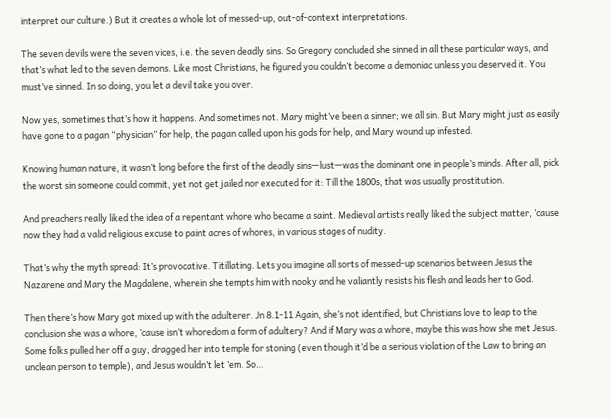interpret our culture.) But it creates a whole lot of messed-up, out-of-context interpretations.

The seven devils were the seven vices, i.e. the seven deadly sins. So Gregory concluded she sinned in all these particular ways, and that’s what led to the seven demons. Like most Christians, he figured you couldn’t become a demoniac unless you deserved it. You must’ve sinned. In so doing, you let a devil take you over.

Now yes, sometimes that’s how it happens. And sometimes not. Mary might’ve been a sinner; we all sin. But Mary might just as easily have gone to a pagan “physician” for help, the pagan called upon his gods for help, and Mary wound up infested.

Knowing human nature, it wasn’t long before the first of the deadly sins—lust—was the dominant one in people’s minds. After all, pick the worst sin someone could commit, yet not get jailed nor executed for it: Till the 1800s, that was usually prostitution.

And preachers really liked the idea of a repentant whore who became a saint. Medieval artists really liked the subject matter, ’cause now they had a valid religious excuse to paint acres of whores, in various stages of nudity.

That’s why the myth spread: It’s provocative. Titillating. Lets you imagine all sorts of messed-up scenarios between Jesus the Nazarene and Mary the Magdalene, wherein she tempts him with nooky and he valiantly resists his flesh and leads her to God.

Then there’s how Mary got mixed up with the adulterer. Jn 8.1-11 Again, she’s not identified, but Christians love to leap to the conclusion she was a whore, ’cause isn’t whoredom a form of adultery? And if Mary was a whore, maybe this was how she met Jesus. Some folks pulled her off a guy, dragged her into temple for stoning (even though it’d be a serious violation of the Law to bring an unclean person to temple), and Jesus wouldn’t let ’em. So…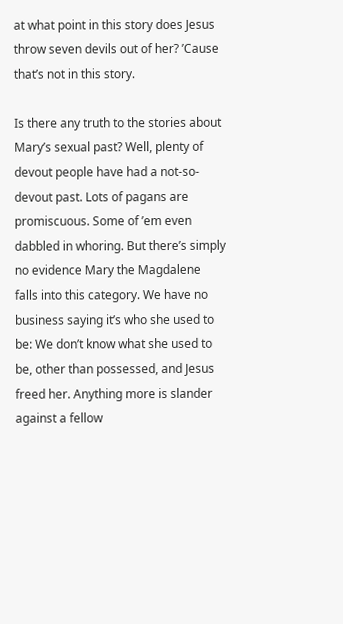at what point in this story does Jesus throw seven devils out of her? ’Cause that’s not in this story.

Is there any truth to the stories about Mary’s sexual past? Well, plenty of devout people have had a not-so-devout past. Lots of pagans are promiscuous. Some of ’em even dabbled in whoring. But there’s simply no evidence Mary the Magdalene falls into this category. We have no business saying it’s who she used to be: We don’t know what she used to be, other than possessed, and Jesus freed her. Anything more is slander against a fellow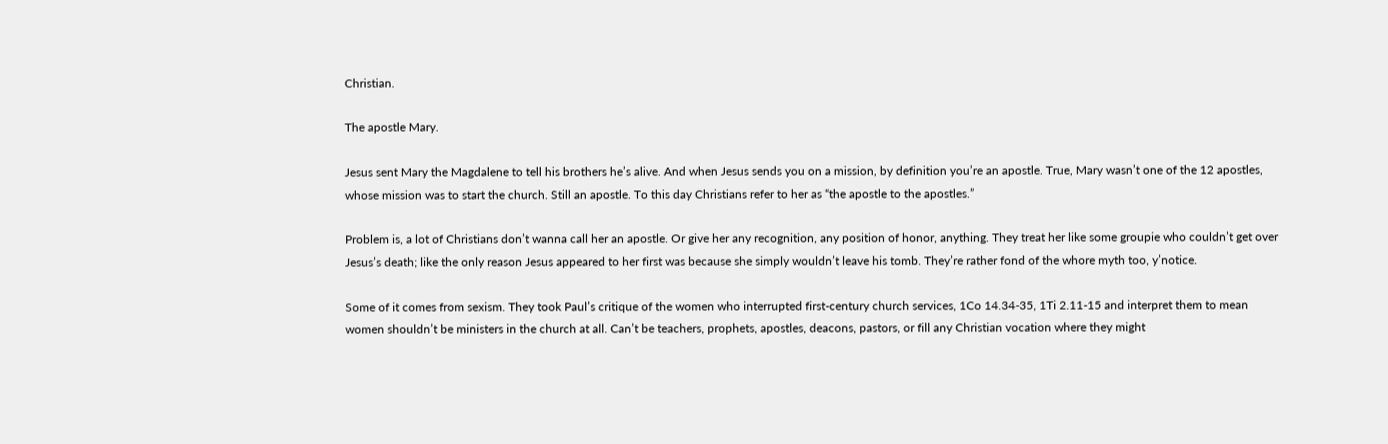Christian.

The apostle Mary.

Jesus sent Mary the Magdalene to tell his brothers he’s alive. And when Jesus sends you on a mission, by definition you’re an apostle. True, Mary wasn’t one of the 12 apostles, whose mission was to start the church. Still an apostle. To this day Christians refer to her as “the apostle to the apostles.”

Problem is, a lot of Christians don’t wanna call her an apostle. Or give her any recognition, any position of honor, anything. They treat her like some groupie who couldn’t get over Jesus’s death; like the only reason Jesus appeared to her first was because she simply wouldn’t leave his tomb. They’re rather fond of the whore myth too, y’notice.

Some of it comes from sexism. They took Paul’s critique of the women who interrupted first-century church services, 1Co 14.34-35, 1Ti 2.11-15 and interpret them to mean women shouldn’t be ministers in the church at all. Can’t be teachers, prophets, apostles, deacons, pastors, or fill any Christian vocation where they might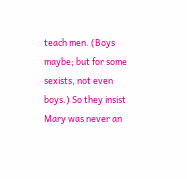teach men. (Boys maybe; but for some sexists, not even boys.) So they insist Mary was never an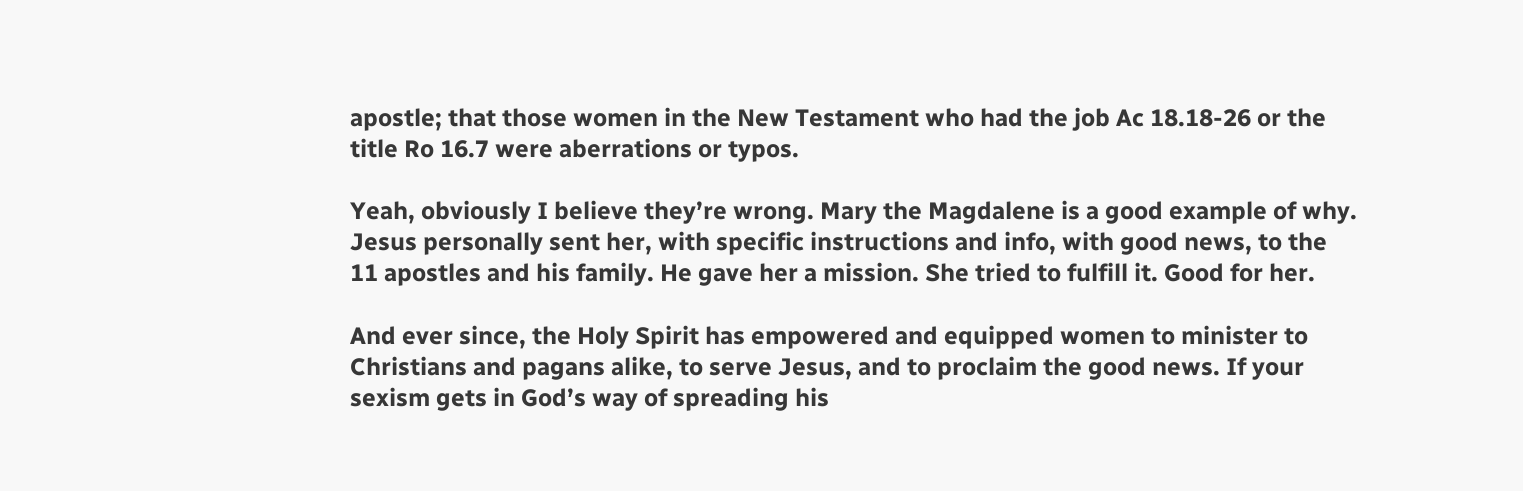apostle; that those women in the New Testament who had the job Ac 18.18-26 or the title Ro 16.7 were aberrations or typos.

Yeah, obviously I believe they’re wrong. Mary the Magdalene is a good example of why. Jesus personally sent her, with specific instructions and info, with good news, to the 11 apostles and his family. He gave her a mission. She tried to fulfill it. Good for her.

And ever since, the Holy Spirit has empowered and equipped women to minister to Christians and pagans alike, to serve Jesus, and to proclaim the good news. If your sexism gets in God’s way of spreading his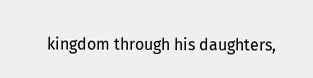kingdom through his daughters,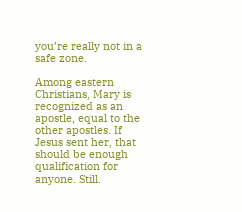you’re really not in a safe zone.

Among eastern Christians, Mary is recognized as an apostle, equal to the other apostles. If Jesus sent her, that should be enough qualification for anyone. Still.